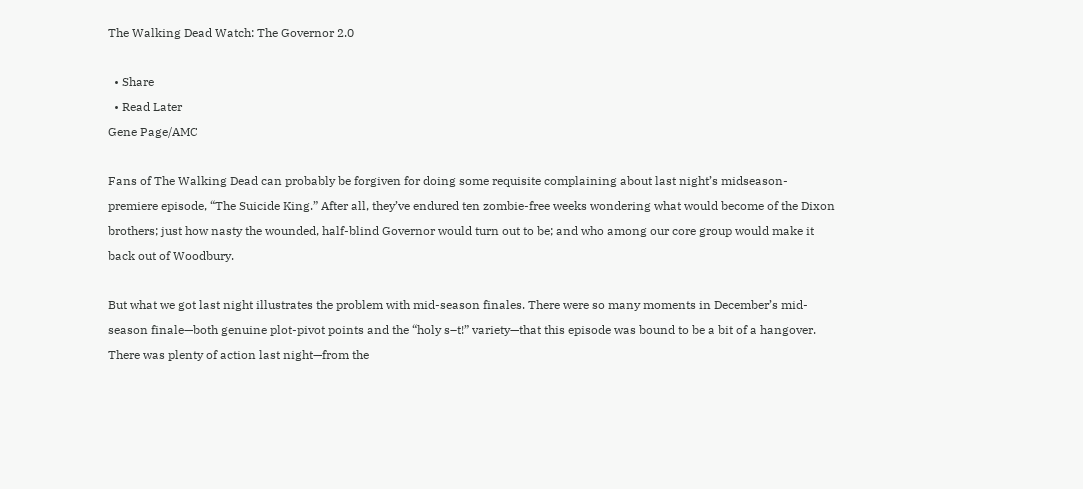The Walking Dead Watch: The Governor 2.0

  • Share
  • Read Later
Gene Page/AMC

Fans of The Walking Dead can probably be forgiven for doing some requisite complaining about last night’s midseason-premiere episode, “The Suicide King.” After all, they’ve endured ten zombie-free weeks wondering what would become of the Dixon brothers; just how nasty the wounded, half-blind Governor would turn out to be; and who among our core group would make it back out of Woodbury.

But what we got last night illustrates the problem with mid-season finales. There were so many moments in December’s mid-season finale—both genuine plot-pivot points and the “holy s–t!” variety—that this episode was bound to be a bit of a hangover. There was plenty of action last night—from the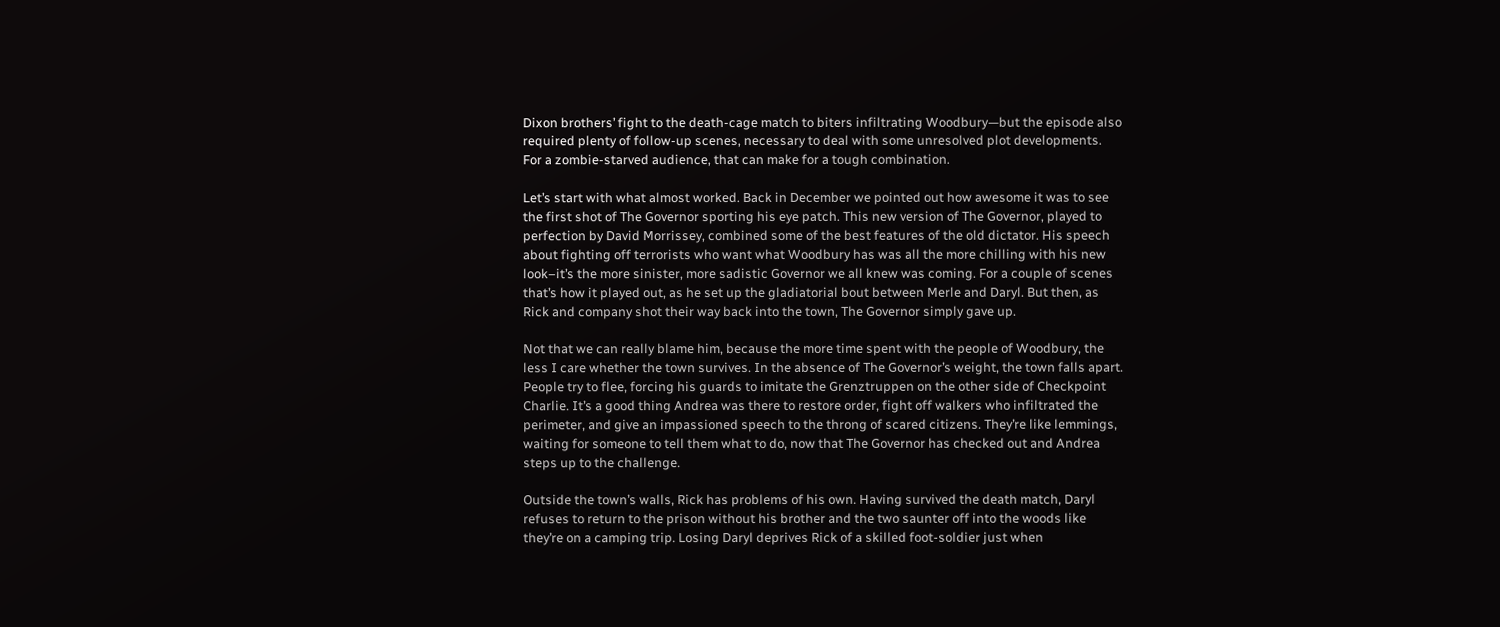Dixon brothers’ fight to the death-cage match to biters infiltrating Woodbury—but the episode also required plenty of follow-up scenes, necessary to deal with some unresolved plot developments. For a zombie-starved audience, that can make for a tough combination.

Let’s start with what almost worked. Back in December we pointed out how awesome it was to see the first shot of The Governor sporting his eye patch. This new version of The Governor, played to perfection by David Morrissey, combined some of the best features of the old dictator. His speech about fighting off terrorists who want what Woodbury has was all the more chilling with his new look–it’s the more sinister, more sadistic Governor we all knew was coming. For a couple of scenes that’s how it played out, as he set up the gladiatorial bout between Merle and Daryl. But then, as Rick and company shot their way back into the town, The Governor simply gave up.

Not that we can really blame him, because the more time spent with the people of Woodbury, the less I care whether the town survives. In the absence of The Governor’s weight, the town falls apart. People try to flee, forcing his guards to imitate the Grenztruppen on the other side of Checkpoint Charlie. It’s a good thing Andrea was there to restore order, fight off walkers who infiltrated the perimeter, and give an impassioned speech to the throng of scared citizens. They’re like lemmings, waiting for someone to tell them what to do, now that The Governor has checked out and Andrea steps up to the challenge.

Outside the town’s walls, Rick has problems of his own. Having survived the death match, Daryl refuses to return to the prison without his brother and the two saunter off into the woods like they’re on a camping trip. Losing Daryl deprives Rick of a skilled foot-soldier just when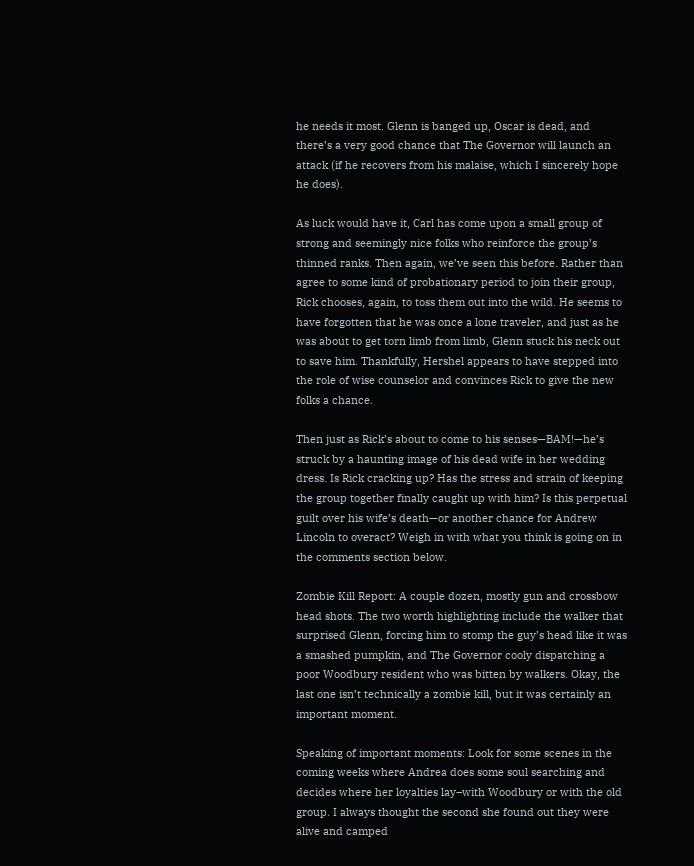he needs it most. Glenn is banged up, Oscar is dead, and there’s a very good chance that The Governor will launch an attack (if he recovers from his malaise, which I sincerely hope he does).

As luck would have it, Carl has come upon a small group of strong and seemingly nice folks who reinforce the group’s thinned ranks. Then again, we’ve seen this before. Rather than agree to some kind of probationary period to join their group, Rick chooses, again, to toss them out into the wild. He seems to have forgotten that he was once a lone traveler, and just as he was about to get torn limb from limb, Glenn stuck his neck out to save him. Thankfully, Hershel appears to have stepped into the role of wise counselor and convinces Rick to give the new folks a chance.

Then just as Rick’s about to come to his senses—BAM!—he’s struck by a haunting image of his dead wife in her wedding dress. Is Rick cracking up? Has the stress and strain of keeping the group together finally caught up with him? Is this perpetual guilt over his wife’s death—or another chance for Andrew Lincoln to overact? Weigh in with what you think is going on in the comments section below.

Zombie Kill Report: A couple dozen, mostly gun and crossbow head shots. The two worth highlighting include the walker that surprised Glenn, forcing him to stomp the guy’s head like it was a smashed pumpkin, and The Governor cooly dispatching a poor Woodbury resident who was bitten by walkers. Okay, the last one isn’t technically a zombie kill, but it was certainly an important moment.

Speaking of important moments: Look for some scenes in the coming weeks where Andrea does some soul searching and decides where her loyalties lay–with Woodbury or with the old group. I always thought the second she found out they were alive and camped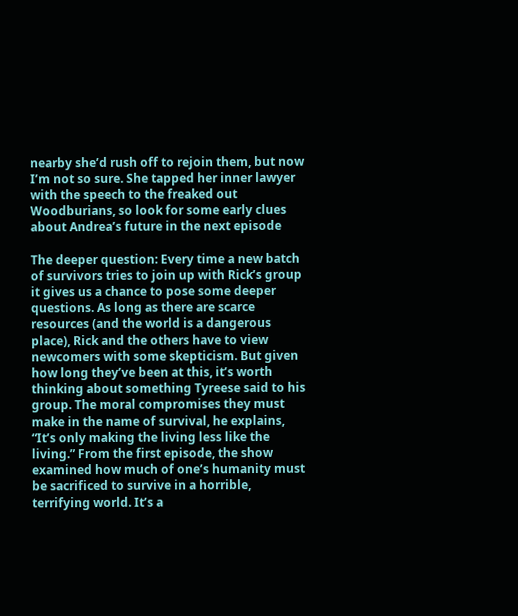nearby she’d rush off to rejoin them, but now I’m not so sure. She tapped her inner lawyer with the speech to the freaked out Woodburians, so look for some early clues about Andrea’s future in the next episode

The deeper question: Every time a new batch of survivors tries to join up with Rick’s group it gives us a chance to pose some deeper questions. As long as there are scarce resources (and the world is a dangerous place), Rick and the others have to view newcomers with some skepticism. But given how long they’ve been at this, it’s worth thinking about something Tyreese said to his group. The moral compromises they must make in the name of survival, he explains, “It’s only making the living less like the living.” From the first episode, the show examined how much of one’s humanity must be sacrificed to survive in a horrible, terrifying world. It’s a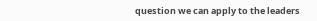question we can apply to the leaders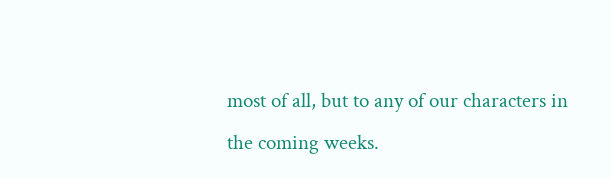most of all, but to any of our characters in the coming weeks.